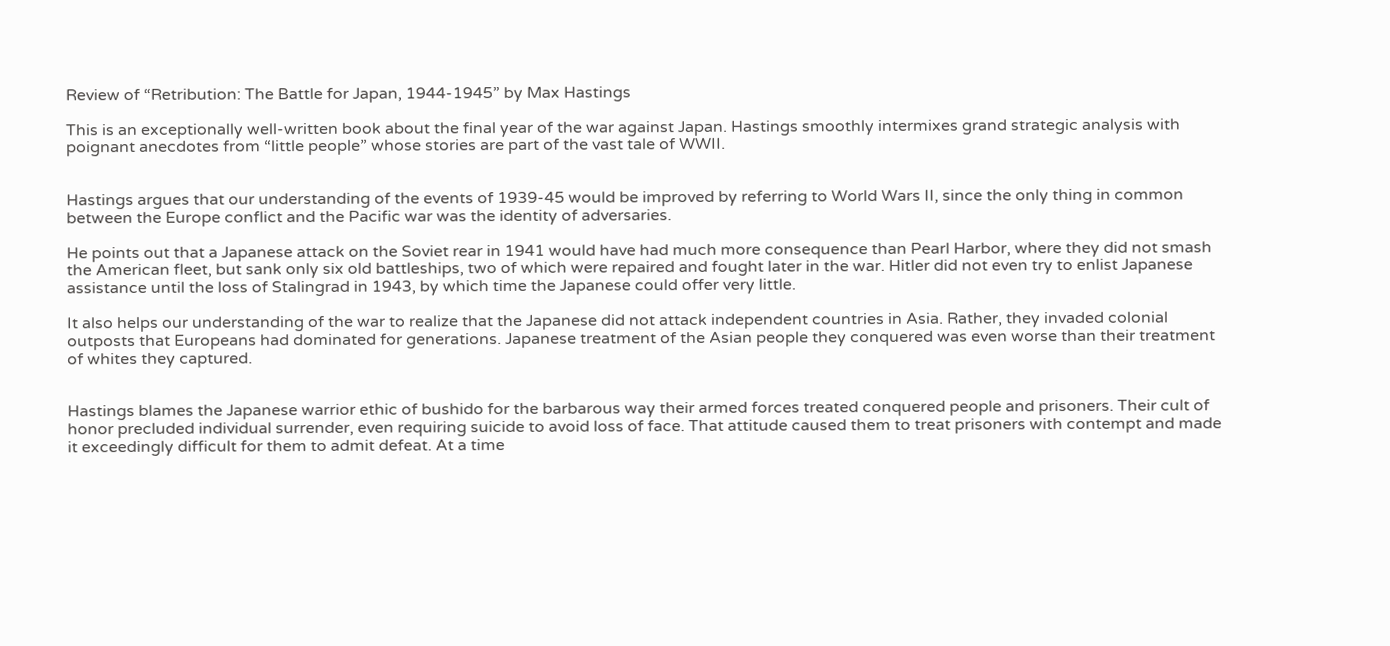Review of “Retribution: The Battle for Japan, 1944-1945” by Max Hastings

This is an exceptionally well-written book about the final year of the war against Japan. Hastings smoothly intermixes grand strategic analysis with poignant anecdotes from “little people” whose stories are part of the vast tale of WWII.


Hastings argues that our understanding of the events of 1939-45 would be improved by referring to World Wars II, since the only thing in common between the Europe conflict and the Pacific war was the identity of adversaries.

He points out that a Japanese attack on the Soviet rear in 1941 would have had much more consequence than Pearl Harbor, where they did not smash the American fleet, but sank only six old battleships, two of which were repaired and fought later in the war. Hitler did not even try to enlist Japanese assistance until the loss of Stalingrad in 1943, by which time the Japanese could offer very little.

It also helps our understanding of the war to realize that the Japanese did not attack independent countries in Asia. Rather, they invaded colonial outposts that Europeans had dominated for generations. Japanese treatment of the Asian people they conquered was even worse than their treatment of whites they captured.


Hastings blames the Japanese warrior ethic of bushido for the barbarous way their armed forces treated conquered people and prisoners. Their cult of honor precluded individual surrender, even requiring suicide to avoid loss of face. That attitude caused them to treat prisoners with contempt and made it exceedingly difficult for them to admit defeat. At a time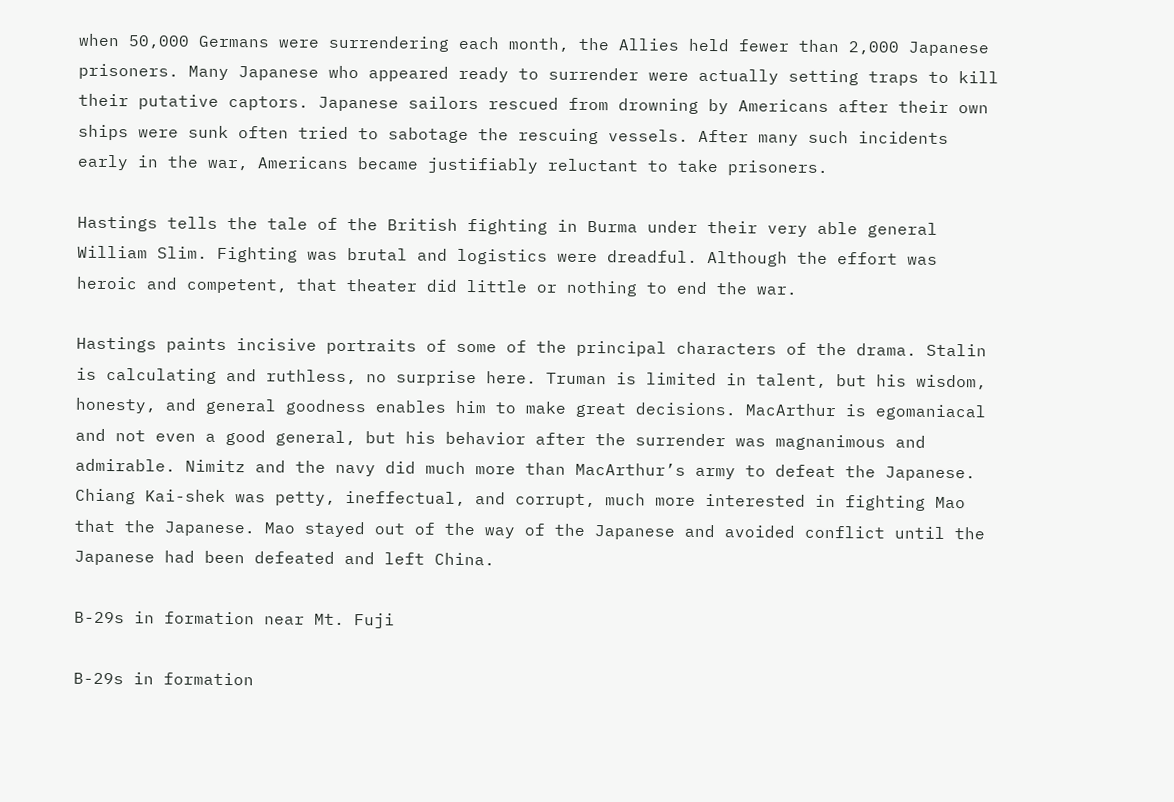when 50,000 Germans were surrendering each month, the Allies held fewer than 2,000 Japanese prisoners. Many Japanese who appeared ready to surrender were actually setting traps to kill their putative captors. Japanese sailors rescued from drowning by Americans after their own ships were sunk often tried to sabotage the rescuing vessels. After many such incidents early in the war, Americans became justifiably reluctant to take prisoners.

Hastings tells the tale of the British fighting in Burma under their very able general William Slim. Fighting was brutal and logistics were dreadful. Although the effort was heroic and competent, that theater did little or nothing to end the war.

Hastings paints incisive portraits of some of the principal characters of the drama. Stalin is calculating and ruthless, no surprise here. Truman is limited in talent, but his wisdom, honesty, and general goodness enables him to make great decisions. MacArthur is egomaniacal and not even a good general, but his behavior after the surrender was magnanimous and admirable. Nimitz and the navy did much more than MacArthur’s army to defeat the Japanese. Chiang Kai-shek was petty, ineffectual, and corrupt, much more interested in fighting Mao that the Japanese. Mao stayed out of the way of the Japanese and avoided conflict until the Japanese had been defeated and left China.

B-29s in formation near Mt. Fuji

B-29s in formation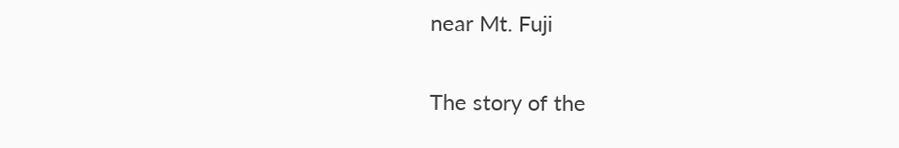near Mt. Fuji

The story of the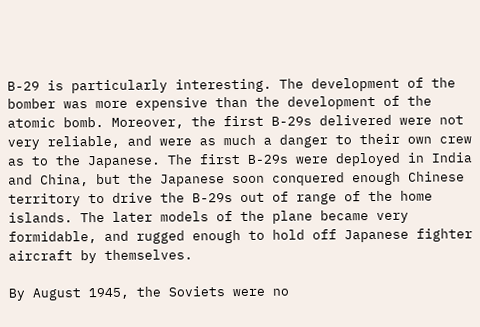B-29 is particularly interesting. The development of the bomber was more expensive than the development of the atomic bomb. Moreover, the first B-29s delivered were not very reliable, and were as much a danger to their own crew as to the Japanese. The first B-29s were deployed in India and China, but the Japanese soon conquered enough Chinese territory to drive the B-29s out of range of the home islands. The later models of the plane became very formidable, and rugged enough to hold off Japanese fighter aircraft by themselves.

By August 1945, the Soviets were no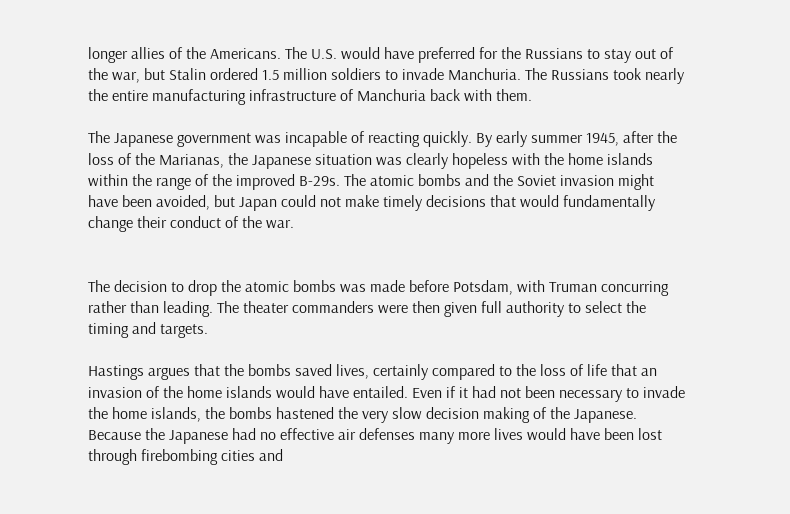longer allies of the Americans. The U.S. would have preferred for the Russians to stay out of the war, but Stalin ordered 1.5 million soldiers to invade Manchuria. The Russians took nearly the entire manufacturing infrastructure of Manchuria back with them.

The Japanese government was incapable of reacting quickly. By early summer 1945, after the loss of the Marianas, the Japanese situation was clearly hopeless with the home islands within the range of the improved B-29s. The atomic bombs and the Soviet invasion might have been avoided, but Japan could not make timely decisions that would fundamentally change their conduct of the war.


The decision to drop the atomic bombs was made before Potsdam, with Truman concurring rather than leading. The theater commanders were then given full authority to select the timing and targets.

Hastings argues that the bombs saved lives, certainly compared to the loss of life that an invasion of the home islands would have entailed. Even if it had not been necessary to invade the home islands, the bombs hastened the very slow decision making of the Japanese. Because the Japanese had no effective air defenses many more lives would have been lost through firebombing cities and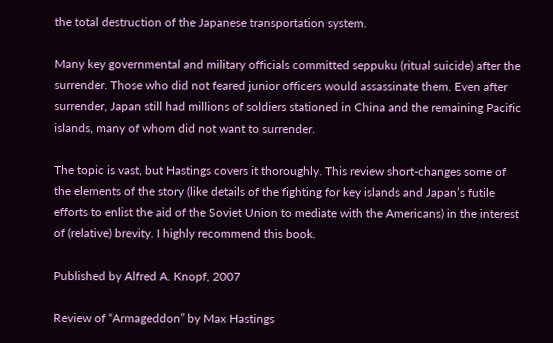the total destruction of the Japanese transportation system.

Many key governmental and military officials committed seppuku (ritual suicide) after the surrender. Those who did not feared junior officers would assassinate them. Even after surrender, Japan still had millions of soldiers stationed in China and the remaining Pacific islands, many of whom did not want to surrender.

The topic is vast, but Hastings covers it thoroughly. This review short-changes some of the elements of the story (like details of the fighting for key islands and Japan’s futile efforts to enlist the aid of the Soviet Union to mediate with the Americans) in the interest of (relative) brevity. I highly recommend this book.

Published by Alfred A. Knopf, 2007

Review of “Armageddon” by Max Hastings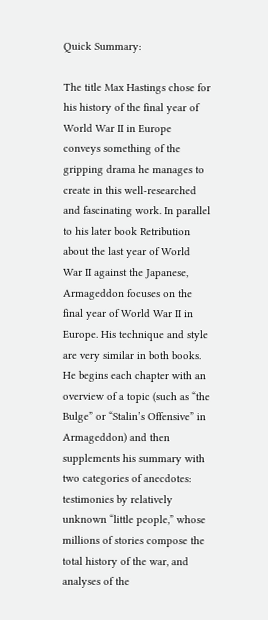Quick Summary:

The title Max Hastings chose for his history of the final year of World War II in Europe conveys something of the gripping drama he manages to create in this well-researched and fascinating work. In parallel to his later book Retribution about the last year of World War II against the Japanese, Armageddon focuses on the final year of World War II in Europe. His technique and style are very similar in both books. He begins each chapter with an overview of a topic (such as “the Bulge” or “Stalin’s Offensive” in Armageddon) and then supplements his summary with two categories of anecdotes: testimonies by relatively unknown “little people,” whose millions of stories compose the total history of the war, and analyses of the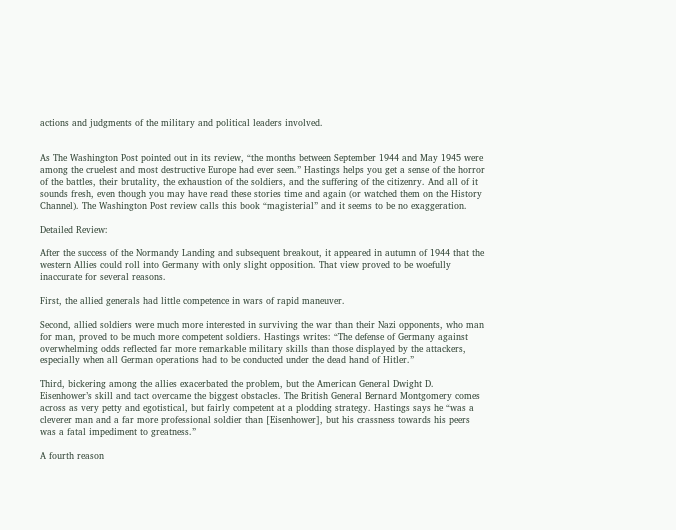actions and judgments of the military and political leaders involved.


As The Washington Post pointed out in its review, “the months between September 1944 and May 1945 were among the cruelest and most destructive Europe had ever seen.” Hastings helps you get a sense of the horror of the battles, their brutality, the exhaustion of the soldiers, and the suffering of the citizenry. And all of it sounds fresh, even though you may have read these stories time and again (or watched them on the History Channel). The Washington Post review calls this book “magisterial” and it seems to be no exaggeration.

Detailed Review:

After the success of the Normandy Landing and subsequent breakout, it appeared in autumn of 1944 that the western Allies could roll into Germany with only slight opposition. That view proved to be woefully inaccurate for several reasons.

First, the allied generals had little competence in wars of rapid maneuver.

Second, allied soldiers were much more interested in surviving the war than their Nazi opponents, who man for man, proved to be much more competent soldiers. Hastings writes: “The defense of Germany against overwhelming odds reflected far more remarkable military skills than those displayed by the attackers, especially when all German operations had to be conducted under the dead hand of Hitler.”

Third, bickering among the allies exacerbated the problem, but the American General Dwight D. Eisenhower’s skill and tact overcame the biggest obstacles. The British General Bernard Montgomery comes across as very petty and egotistical, but fairly competent at a plodding strategy. Hastings says he “was a cleverer man and a far more professional soldier than [Eisenhower], but his crassness towards his peers was a fatal impediment to greatness.”

A fourth reason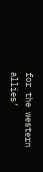for the western allies’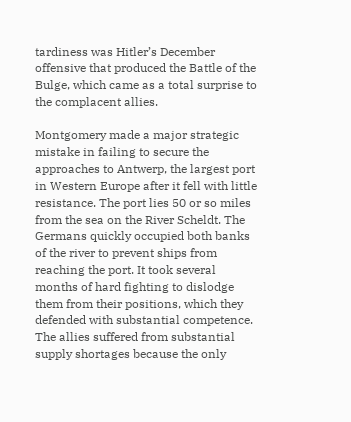tardiness was Hitler’s December offensive that produced the Battle of the Bulge, which came as a total surprise to the complacent allies.

Montgomery made a major strategic mistake in failing to secure the approaches to Antwerp, the largest port in Western Europe after it fell with little resistance. The port lies 50 or so miles from the sea on the River Scheldt. The Germans quickly occupied both banks of the river to prevent ships from reaching the port. It took several months of hard fighting to dislodge them from their positions, which they defended with substantial competence. The allies suffered from substantial supply shortages because the only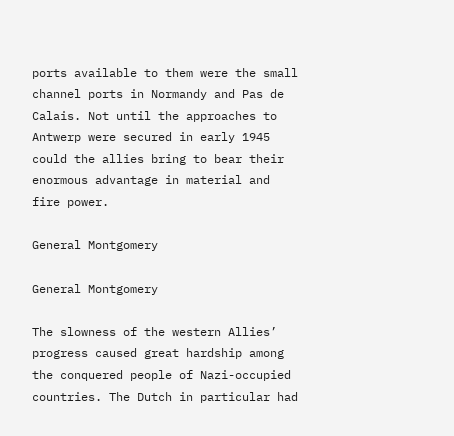ports available to them were the small channel ports in Normandy and Pas de Calais. Not until the approaches to Antwerp were secured in early 1945 could the allies bring to bear their enormous advantage in material and fire power.

General Montgomery

General Montgomery

The slowness of the western Allies’ progress caused great hardship among the conquered people of Nazi-occupied countries. The Dutch in particular had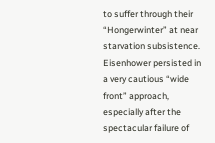to suffer through their “Hongerwinter” at near starvation subsistence. Eisenhower persisted in a very cautious “wide front” approach, especially after the spectacular failure of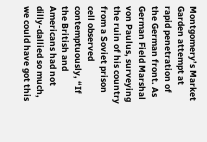Montgomery’s Market Garden attempt at rapid penetration of the German front. As German Field Marshal von Paulus, surveying the ruin of his country from a Soviet prison cell observed contemptuously, “If the British and Americans had not dilly-dallied so much, we could have got this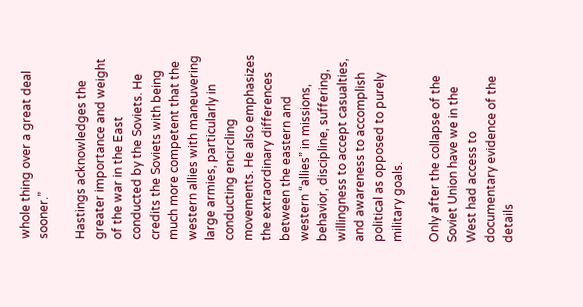whole thing over a great deal sooner.”

Hastings acknowledges the greater importance and weight of the war in the East conducted by the Soviets. He credits the Soviets with being much more competent that the western allies with maneuvering large armies, particularly in conducting encircling movements. He also emphasizes the extraordinary differences between the eastern and western “allies” in missions, behavior, discipline, suffering, willingness to accept casualties, and awareness to accomplish political as opposed to purely military goals.

Only after the collapse of the Soviet Union have we in the West had access to documentary evidence of the details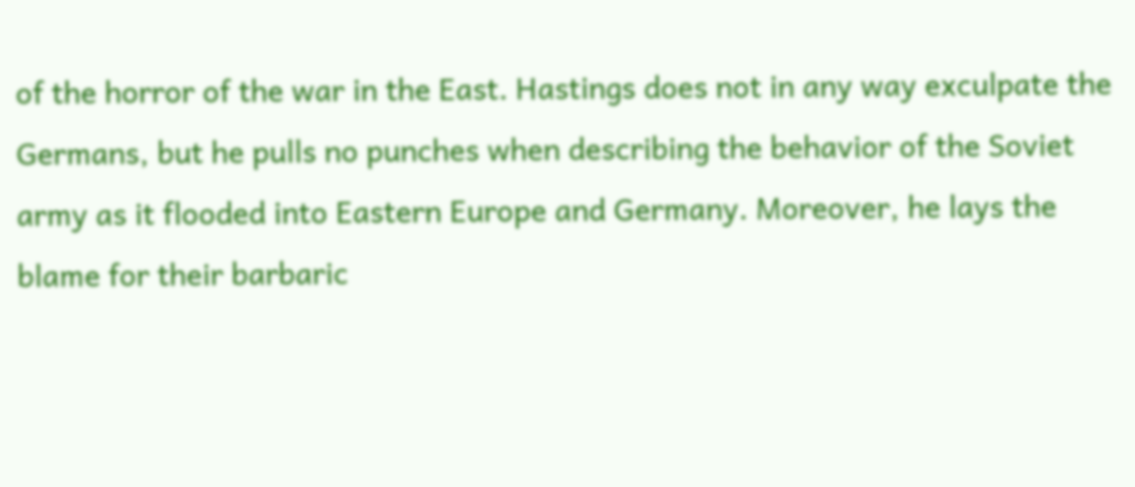of the horror of the war in the East. Hastings does not in any way exculpate the Germans, but he pulls no punches when describing the behavior of the Soviet army as it flooded into Eastern Europe and Germany. Moreover, he lays the blame for their barbaric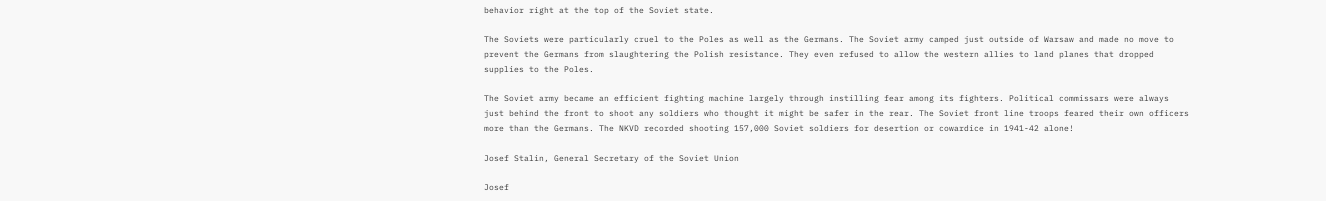behavior right at the top of the Soviet state.

The Soviets were particularly cruel to the Poles as well as the Germans. The Soviet army camped just outside of Warsaw and made no move to prevent the Germans from slaughtering the Polish resistance. They even refused to allow the western allies to land planes that dropped supplies to the Poles.

The Soviet army became an efficient fighting machine largely through instilling fear among its fighters. Political commissars were always just behind the front to shoot any soldiers who thought it might be safer in the rear. The Soviet front line troops feared their own officers more than the Germans. The NKVD recorded shooting 157,000 Soviet soldiers for desertion or cowardice in 1941-42 alone!

Josef Stalin, General Secretary of the Soviet Union

Josef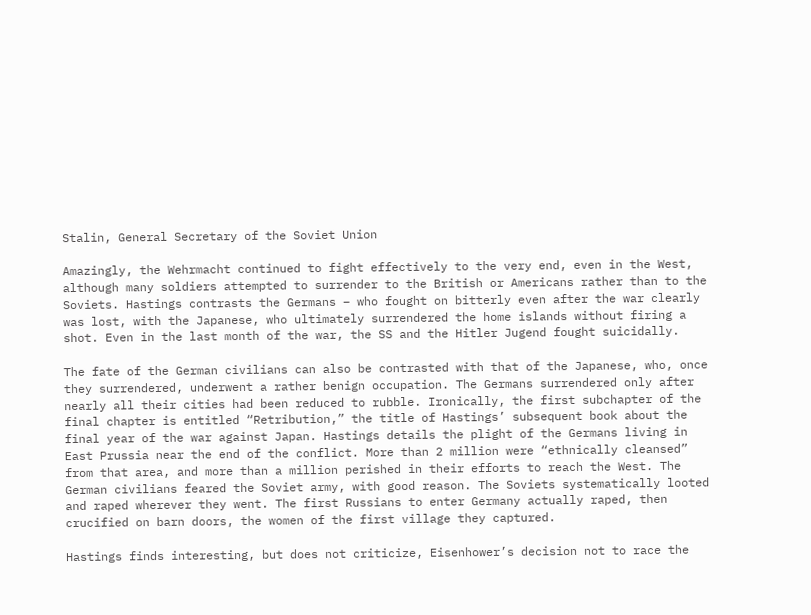Stalin, General Secretary of the Soviet Union

Amazingly, the Wehrmacht continued to fight effectively to the very end, even in the West, although many soldiers attempted to surrender to the British or Americans rather than to the Soviets. Hastings contrasts the Germans – who fought on bitterly even after the war clearly was lost, with the Japanese, who ultimately surrendered the home islands without firing a shot. Even in the last month of the war, the SS and the Hitler Jugend fought suicidally.

The fate of the German civilians can also be contrasted with that of the Japanese, who, once they surrendered, underwent a rather benign occupation. The Germans surrendered only after nearly all their cities had been reduced to rubble. Ironically, the first subchapter of the final chapter is entitled “Retribution,” the title of Hastings’ subsequent book about the final year of the war against Japan. Hastings details the plight of the Germans living in East Prussia near the end of the conflict. More than 2 million were “ethnically cleansed” from that area, and more than a million perished in their efforts to reach the West. The German civilians feared the Soviet army, with good reason. The Soviets systematically looted and raped wherever they went. The first Russians to enter Germany actually raped, then crucified on barn doors, the women of the first village they captured.

Hastings finds interesting, but does not criticize, Eisenhower’s decision not to race the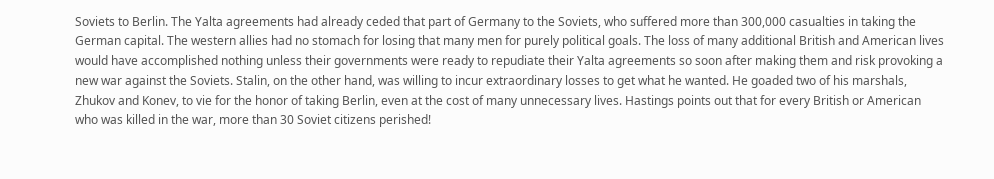Soviets to Berlin. The Yalta agreements had already ceded that part of Germany to the Soviets, who suffered more than 300,000 casualties in taking the German capital. The western allies had no stomach for losing that many men for purely political goals. The loss of many additional British and American lives would have accomplished nothing unless their governments were ready to repudiate their Yalta agreements so soon after making them and risk provoking a new war against the Soviets. Stalin, on the other hand, was willing to incur extraordinary losses to get what he wanted. He goaded two of his marshals, Zhukov and Konev, to vie for the honor of taking Berlin, even at the cost of many unnecessary lives. Hastings points out that for every British or American who was killed in the war, more than 30 Soviet citizens perished!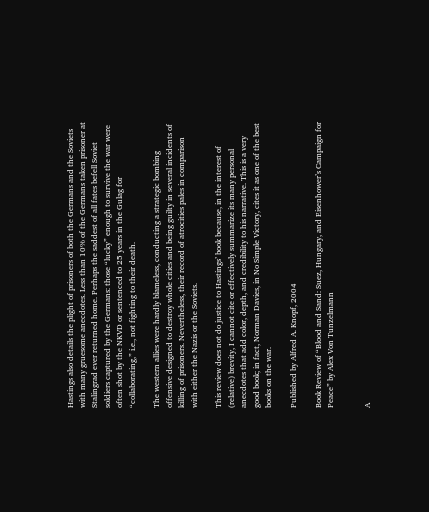Hastings also details the plight of prisoners of both the Germans and the Soviets with many gruesome anecdotes. Less than 10% of the Germans taken prisoner at Stalingrad ever returned home. Perhaps the saddest of all fates befell Soviet soldiers captured by the Germans: those “lucky” enough to survive the war were often shot by the NKVD or sentenced to 25 years in the Gulag for “collaborating,” i.e., not fighting to their death.

The western allies were hardly blameless, conducting a strategic bombing offensive designed to destroy whole cities and being guilty in several incidents of killing of prisoners. Nevertheless, their record of atrocities pales in comparison with either the Nazis or the Soviets.

This review does not do justice to Hastings’ book because, in the interest of (relative) brevity, I cannot cite or effectively summarize its many personal anecdotes that add color, depth, and credibility to his narrative. This is a very good book; in fact, Norman Davies, in No Simple Victory, cites it as one of the best books on the war.

Published by Alfred A. Knopf, 2004

Book Review of “Blood and Sand: Suez, Hungary, and Eisenhower’s Campaign for Peace” by Alex Von Tunzelmann


A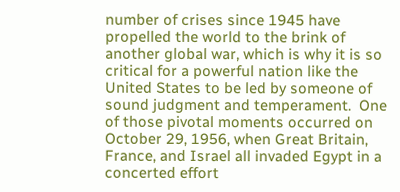number of crises since 1945 have propelled the world to the brink of another global war, which is why it is so critical for a powerful nation like the United States to be led by someone of sound judgment and temperament.  One of those pivotal moments occurred on October 29, 1956, when Great Britain, France, and Israel all invaded Egypt in a concerted effort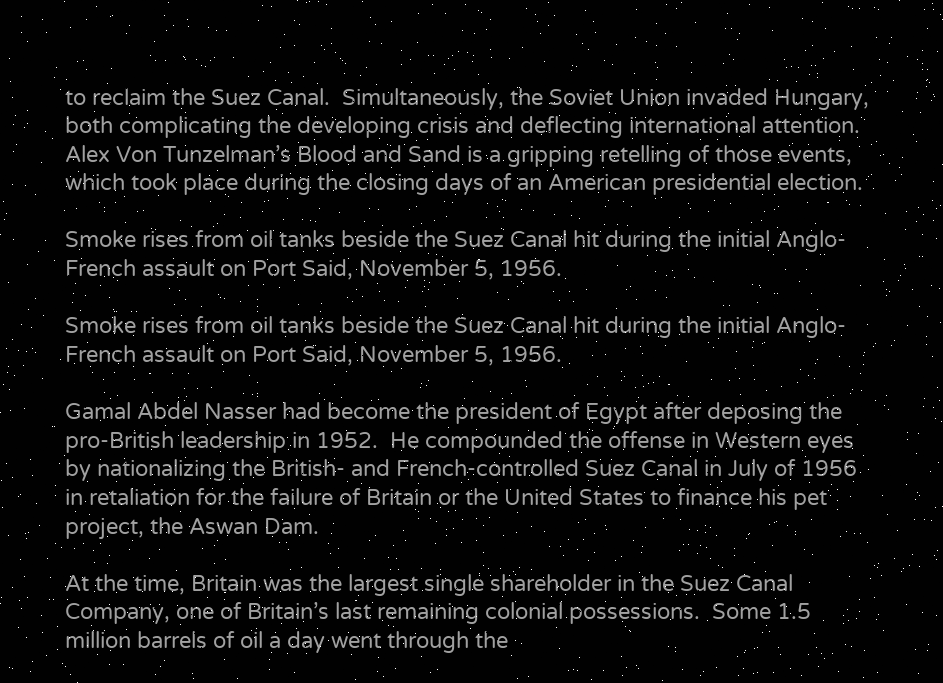to reclaim the Suez Canal.  Simultaneously, the Soviet Union invaded Hungary, both complicating the developing crisis and deflecting international attention.  Alex Von Tunzelman’s Blood and Sand is a gripping retelling of those events, which took place during the closing days of an American presidential election.

Smoke rises from oil tanks beside the Suez Canal hit during the initial Anglo-French assault on Port Said, November 5, 1956.

Smoke rises from oil tanks beside the Suez Canal hit during the initial Anglo-French assault on Port Said, November 5, 1956.

Gamal Abdel Nasser had become the president of Egypt after deposing the pro-British leadership in 1952.  He compounded the offense in Western eyes by nationalizing the British- and French-controlled Suez Canal in July of 1956 in retaliation for the failure of Britain or the United States to finance his pet project, the Aswan Dam.

At the time, Britain was the largest single shareholder in the Suez Canal Company, one of Britain’s last remaining colonial possessions.  Some 1.5 million barrels of oil a day went through the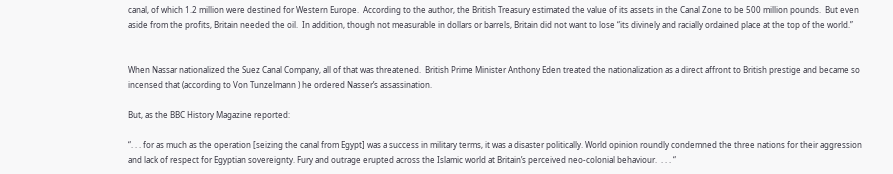canal, of which 1.2 million were destined for Western Europe.  According to the author, the British Treasury estimated the value of its assets in the Canal Zone to be 500 million pounds.  But even aside from the profits, Britain needed the oil.  In addition, though not measurable in dollars or barrels, Britain did not want to lose “its divinely and racially ordained place at the top of the world.”


When Nassar nationalized the Suez Canal Company, all of that was threatened.  British Prime Minister Anthony Eden treated the nationalization as a direct affront to British prestige and became so incensed that (according to Von Tunzelmann ) he ordered Nasser’s assassination.

But, as the BBC History Magazine reported:

“. . . for as much as the operation [seizing the canal from Egypt] was a success in military terms, it was a disaster politically. World opinion roundly condemned the three nations for their aggression and lack of respect for Egyptian sovereignty. Fury and outrage erupted across the Islamic world at Britain’s perceived neo-colonial behaviour.  . . . “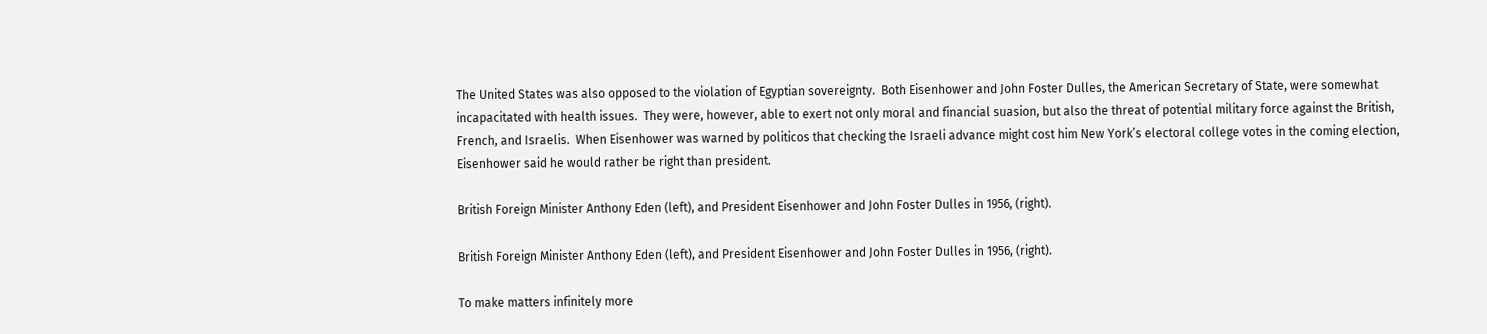The United States was also opposed to the violation of Egyptian sovereignty.  Both Eisenhower and John Foster Dulles, the American Secretary of State, were somewhat incapacitated with health issues.  They were, however, able to exert not only moral and financial suasion, but also the threat of potential military force against the British, French, and Israelis.  When Eisenhower was warned by politicos that checking the Israeli advance might cost him New York’s electoral college votes in the coming election, Eisenhower said he would rather be right than president.

British Foreign Minister Anthony Eden (left), and President Eisenhower and John Foster Dulles in 1956, (right).

British Foreign Minister Anthony Eden (left), and President Eisenhower and John Foster Dulles in 1956, (right).

To make matters infinitely more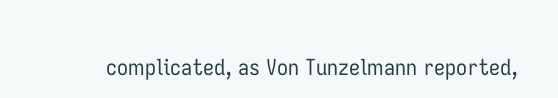complicated, as Von Tunzelmann reported,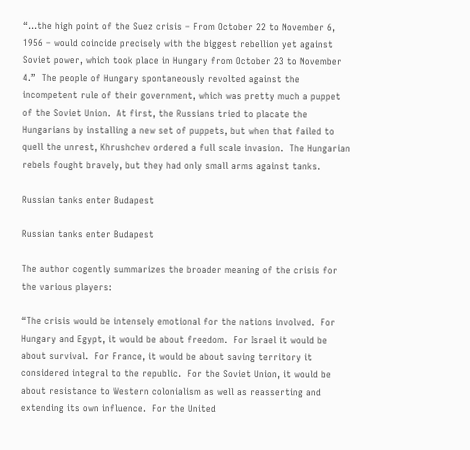“…the high point of the Suez crisis – From October 22 to November 6, 1956 – would coincide precisely with the biggest rebellion yet against Soviet power, which took place in Hungary from October 23 to November 4.”  The people of Hungary spontaneously revolted against the incompetent rule of their government, which was pretty much a puppet of the Soviet Union.  At first, the Russians tried to placate the Hungarians by installing a new set of puppets, but when that failed to quell the unrest, Khrushchev ordered a full scale invasion.  The Hungarian rebels fought bravely, but they had only small arms against tanks.

Russian tanks enter Budapest

Russian tanks enter Budapest

The author cogently summarizes the broader meaning of the crisis for the various players:

“The crisis would be intensely emotional for the nations involved.  For Hungary and Egypt, it would be about freedom.  For Israel it would be about survival.  For France, it would be about saving territory it considered integral to the republic.  For the Soviet Union, it would be about resistance to Western colonialism as well as reasserting and extending its own influence.  For the United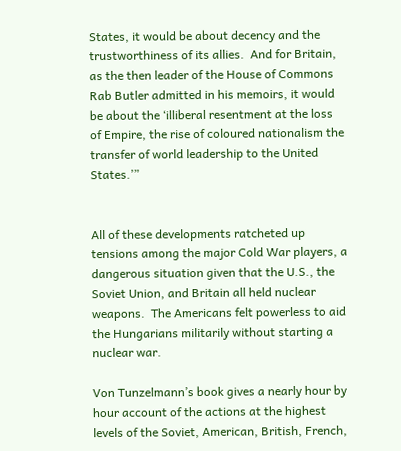States, it would be about decency and the trustworthiness of its allies.  And for Britain, as the then leader of the House of Commons Rab Butler admitted in his memoirs, it would be about the ‘illiberal resentment at the loss of Empire, the rise of coloured nationalism the transfer of world leadership to the United States.’”


All of these developments ratcheted up tensions among the major Cold War players, a dangerous situation given that the U.S., the Soviet Union, and Britain all held nuclear weapons.  The Americans felt powerless to aid the Hungarians militarily without starting a nuclear war.

Von Tunzelmann’s book gives a nearly hour by hour account of the actions at the highest levels of the Soviet, American, British, French,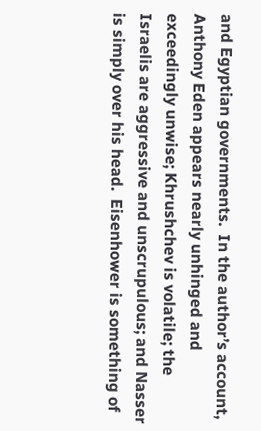and Egyptian governments.  In the author’s account, Anthony Eden appears nearly unhinged and exceedingly unwise; Khrushchev is volatile; the Israelis are aggressive and unscrupulous; and Nasser is simply over his head.  Eisenhower is something of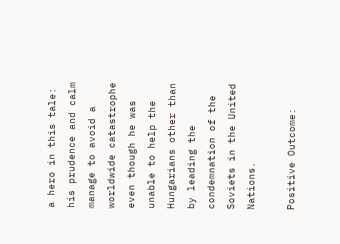a hero in this tale:  his prudence and calm manage to avoid a worldwide catastrophe even though he was unable to help the Hungarians other than by leading the condemnation of the Soviets in the United Nations.

Positive Outcome: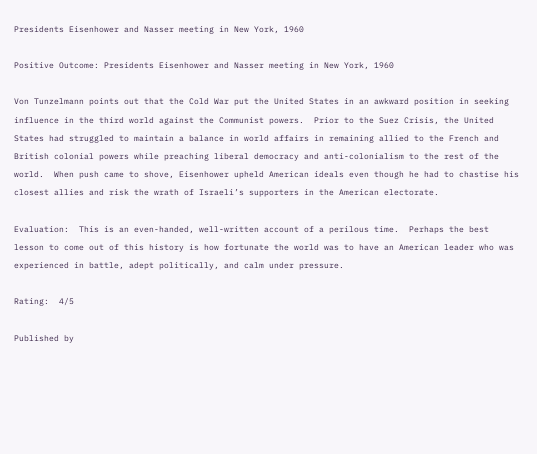Presidents Eisenhower and Nasser meeting in New York, 1960

Positive Outcome: Presidents Eisenhower and Nasser meeting in New York, 1960

Von Tunzelmann points out that the Cold War put the United States in an awkward position in seeking influence in the third world against the Communist powers.  Prior to the Suez Crisis, the United States had struggled to maintain a balance in world affairs in remaining allied to the French and British colonial powers while preaching liberal democracy and anti-colonialism to the rest of the world.  When push came to shove, Eisenhower upheld American ideals even though he had to chastise his closest allies and risk the wrath of Israeli’s supporters in the American electorate.

Evaluation:  This is an even-handed, well-written account of a perilous time.  Perhaps the best lesson to come out of this history is how fortunate the world was to have an American leader who was experienced in battle, adept politically, and calm under pressure.

Rating:  4/5

Published by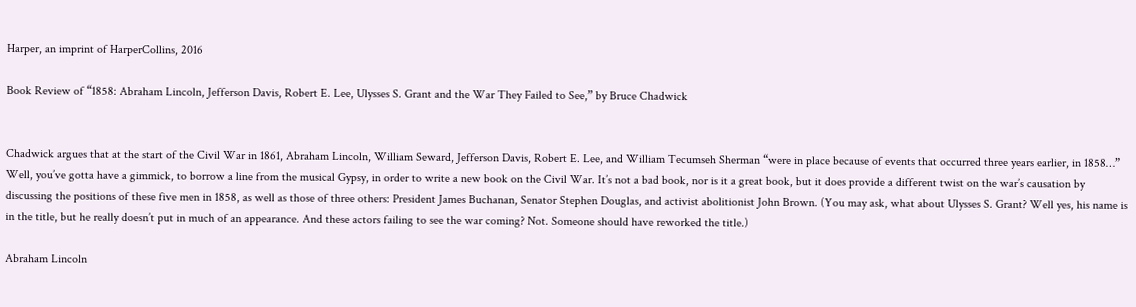Harper, an imprint of HarperCollins, 2016

Book Review of “1858: Abraham Lincoln, Jefferson Davis, Robert E. Lee, Ulysses S. Grant and the War They Failed to See,” by Bruce Chadwick


Chadwick argues that at the start of the Civil War in 1861, Abraham Lincoln, William Seward, Jefferson Davis, Robert E. Lee, and William Tecumseh Sherman “were in place because of events that occurred three years earlier, in 1858…” Well, you’ve gotta have a gimmick, to borrow a line from the musical Gypsy, in order to write a new book on the Civil War. It’s not a bad book, nor is it a great book, but it does provide a different twist on the war’s causation by discussing the positions of these five men in 1858, as well as those of three others: President James Buchanan, Senator Stephen Douglas, and activist abolitionist John Brown. (You may ask, what about Ulysses S. Grant? Well yes, his name is in the title, but he really doesn’t put in much of an appearance. And these actors failing to see the war coming? Not. Someone should have reworked the title.)

Abraham Lincoln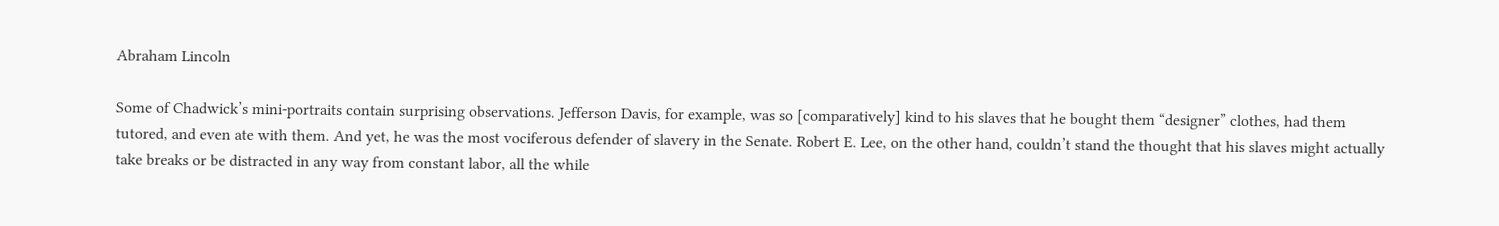Abraham Lincoln

Some of Chadwick’s mini-portraits contain surprising observations. Jefferson Davis, for example, was so [comparatively] kind to his slaves that he bought them “designer” clothes, had them tutored, and even ate with them. And yet, he was the most vociferous defender of slavery in the Senate. Robert E. Lee, on the other hand, couldn’t stand the thought that his slaves might actually take breaks or be distracted in any way from constant labor, all the while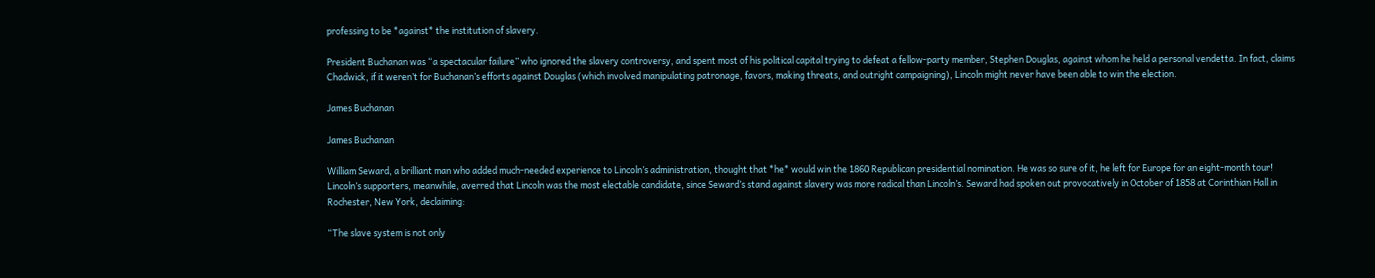professing to be *against* the institution of slavery.

President Buchanan was “a spectacular failure” who ignored the slavery controversy, and spent most of his political capital trying to defeat a fellow-party member, Stephen Douglas, against whom he held a personal vendetta. In fact, claims Chadwick, if it weren’t for Buchanan’s efforts against Douglas (which involved manipulating patronage, favors, making threats, and outright campaigning), Lincoln might never have been able to win the election.

James Buchanan

James Buchanan

William Seward, a brilliant man who added much-needed experience to Lincoln’s administration, thought that *he* would win the 1860 Republican presidential nomination. He was so sure of it, he left for Europe for an eight-month tour! Lincoln’s supporters, meanwhile, averred that Lincoln was the most electable candidate, since Seward’s stand against slavery was more radical than Lincoln’s. Seward had spoken out provocatively in October of 1858 at Corinthian Hall in Rochester, New York, declaiming:

“The slave system is not only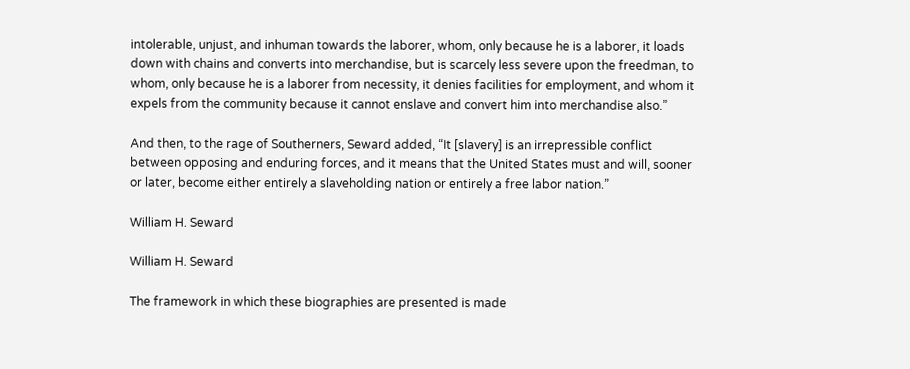intolerable, unjust, and inhuman towards the laborer, whom, only because he is a laborer, it loads down with chains and converts into merchandise, but is scarcely less severe upon the freedman, to whom, only because he is a laborer from necessity, it denies facilities for employment, and whom it expels from the community because it cannot enslave and convert him into merchandise also.”

And then, to the rage of Southerners, Seward added, “It [slavery] is an irrepressible conflict between opposing and enduring forces, and it means that the United States must and will, sooner or later, become either entirely a slaveholding nation or entirely a free labor nation.”

William H. Seward

William H. Seward

The framework in which these biographies are presented is made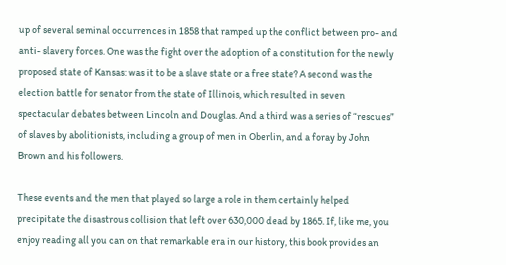up of several seminal occurrences in 1858 that ramped up the conflict between pro- and anti- slavery forces. One was the fight over the adoption of a constitution for the newly proposed state of Kansas: was it to be a slave state or a free state? A second was the election battle for senator from the state of Illinois, which resulted in seven spectacular debates between Lincoln and Douglas. And a third was a series of “rescues” of slaves by abolitionists, including a group of men in Oberlin, and a foray by John Brown and his followers.

These events and the men that played so large a role in them certainly helped precipitate the disastrous collision that left over 630,000 dead by 1865. If, like me, you enjoy reading all you can on that remarkable era in our history, this book provides an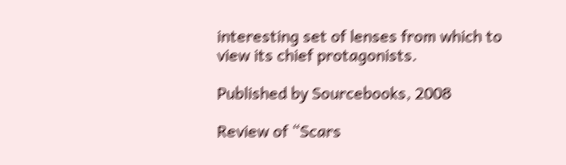interesting set of lenses from which to view its chief protagonists.

Published by Sourcebooks, 2008

Review of “Scars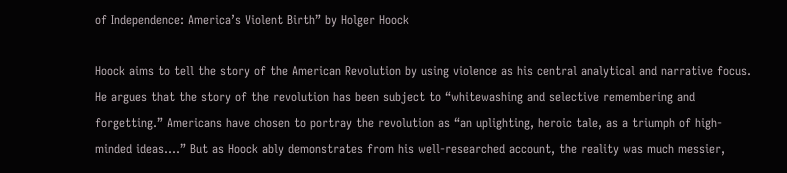of Independence: America’s Violent Birth” by Holger Hoock

Hoock aims to tell the story of the American Revolution by using violence as his central analytical and narrative focus. He argues that the story of the revolution has been subject to “whitewashing and selective remembering and forgetting.” Americans have chosen to portray the revolution as “an uplighting, heroic tale, as a triumph of high-minded ideas….” But as Hoock ably demonstrates from his well-researched account, the reality was much messier,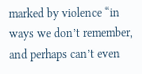marked by violence “in ways we don’t remember, and perhaps can’t even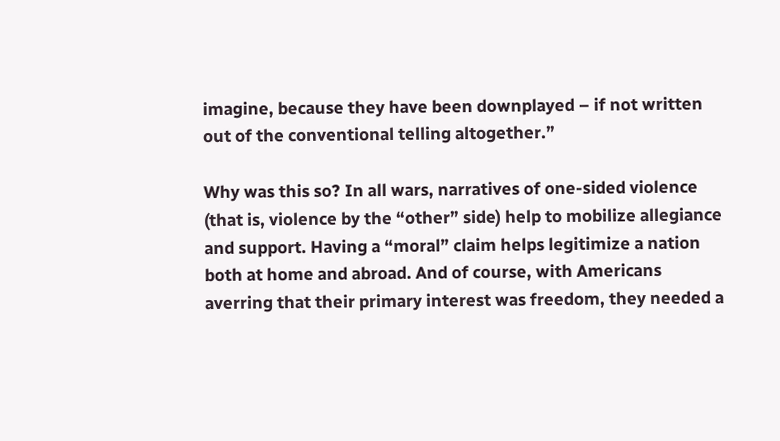imagine, because they have been downplayed – if not written out of the conventional telling altogether.”

Why was this so? In all wars, narratives of one-sided violence (that is, violence by the “other” side) help to mobilize allegiance and support. Having a “moral” claim helps legitimize a nation both at home and abroad. And of course, with Americans averring that their primary interest was freedom, they needed a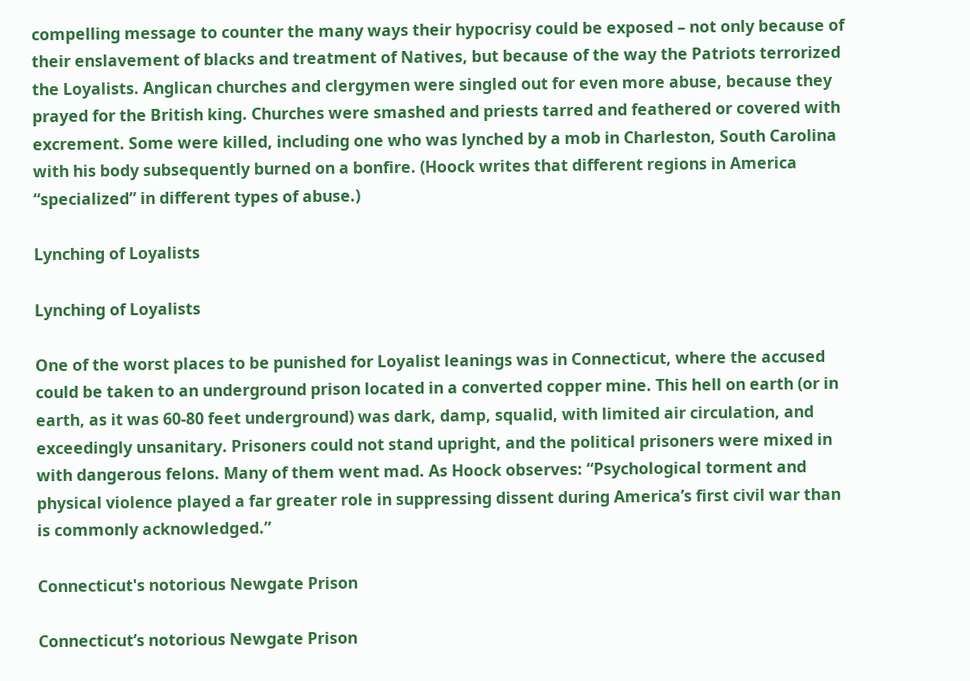compelling message to counter the many ways their hypocrisy could be exposed – not only because of their enslavement of blacks and treatment of Natives, but because of the way the Patriots terrorized the Loyalists. Anglican churches and clergymen were singled out for even more abuse, because they prayed for the British king. Churches were smashed and priests tarred and feathered or covered with excrement. Some were killed, including one who was lynched by a mob in Charleston, South Carolina with his body subsequently burned on a bonfire. (Hoock writes that different regions in America “specialized” in different types of abuse.)

Lynching of Loyalists

Lynching of Loyalists

One of the worst places to be punished for Loyalist leanings was in Connecticut, where the accused could be taken to an underground prison located in a converted copper mine. This hell on earth (or in earth, as it was 60-80 feet underground) was dark, damp, squalid, with limited air circulation, and exceedingly unsanitary. Prisoners could not stand upright, and the political prisoners were mixed in with dangerous felons. Many of them went mad. As Hoock observes: “Psychological torment and physical violence played a far greater role in suppressing dissent during America’s first civil war than is commonly acknowledged.”

Connecticut's notorious Newgate Prison

Connecticut’s notorious Newgate Prison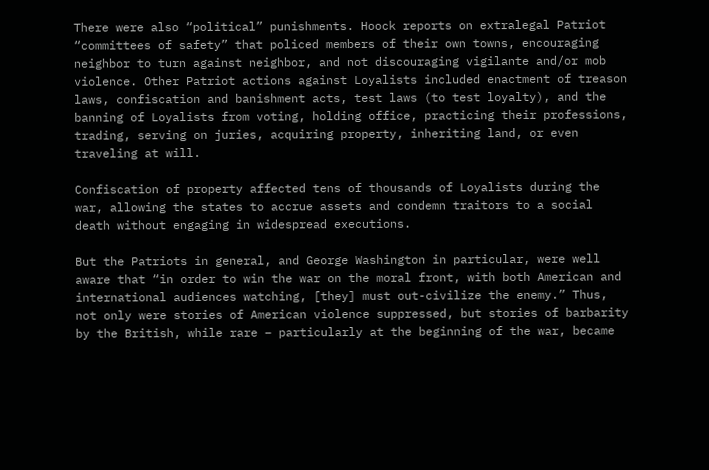There were also “political” punishments. Hoock reports on extralegal Patriot “committees of safety” that policed members of their own towns, encouraging neighbor to turn against neighbor, and not discouraging vigilante and/or mob violence. Other Patriot actions against Loyalists included enactment of treason laws, confiscation and banishment acts, test laws (to test loyalty), and the banning of Loyalists from voting, holding office, practicing their professions, trading, serving on juries, acquiring property, inheriting land, or even traveling at will.

Confiscation of property affected tens of thousands of Loyalists during the war, allowing the states to accrue assets and condemn traitors to a social death without engaging in widespread executions.

But the Patriots in general, and George Washington in particular, were well aware that “in order to win the war on the moral front, with both American and international audiences watching, [they] must out-civilize the enemy.” Thus, not only were stories of American violence suppressed, but stories of barbarity by the British, while rare – particularly at the beginning of the war, became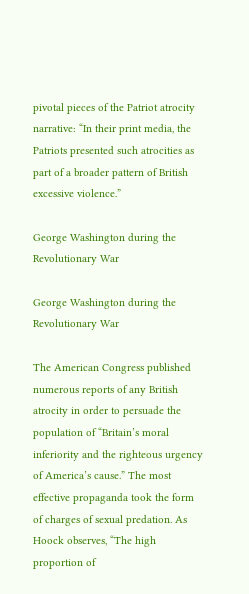pivotal pieces of the Patriot atrocity narrative: “In their print media, the Patriots presented such atrocities as part of a broader pattern of British excessive violence.”

George Washington during the Revolutionary War

George Washington during the Revolutionary War

The American Congress published numerous reports of any British atrocity in order to persuade the population of “Britain’s moral inferiority and the righteous urgency of America’s cause.” The most effective propaganda took the form of charges of sexual predation. As Hoock observes, “The high proportion of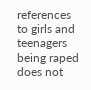references to girls and teenagers being raped does not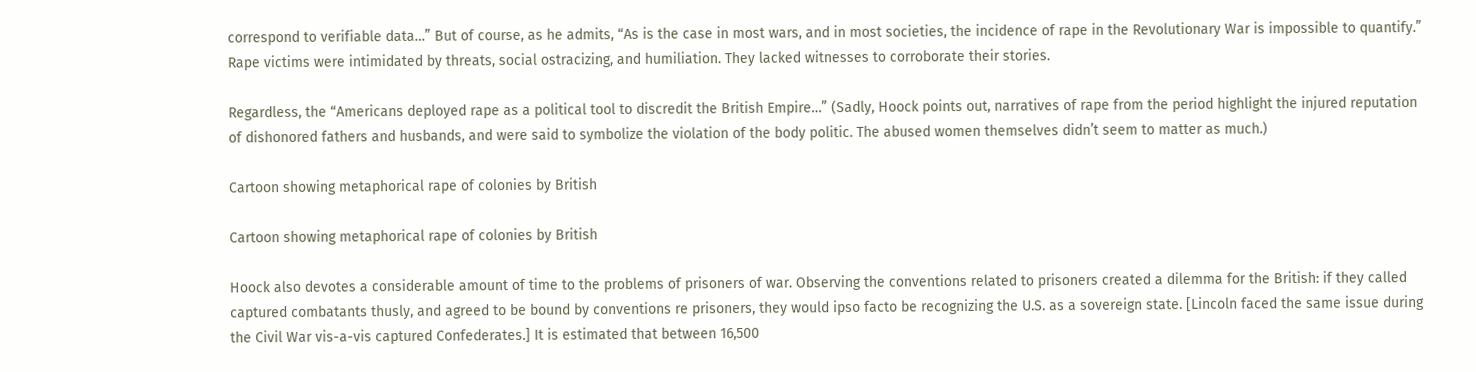correspond to verifiable data…” But of course, as he admits, “As is the case in most wars, and in most societies, the incidence of rape in the Revolutionary War is impossible to quantify.” Rape victims were intimidated by threats, social ostracizing, and humiliation. They lacked witnesses to corroborate their stories.

Regardless, the “Americans deployed rape as a political tool to discredit the British Empire…” (Sadly, Hoock points out, narratives of rape from the period highlight the injured reputation of dishonored fathers and husbands, and were said to symbolize the violation of the body politic. The abused women themselves didn’t seem to matter as much.)

Cartoon showing metaphorical rape of colonies by British

Cartoon showing metaphorical rape of colonies by British

Hoock also devotes a considerable amount of time to the problems of prisoners of war. Observing the conventions related to prisoners created a dilemma for the British: if they called captured combatants thusly, and agreed to be bound by conventions re prisoners, they would ipso facto be recognizing the U.S. as a sovereign state. [Lincoln faced the same issue during the Civil War vis-a-vis captured Confederates.] It is estimated that between 16,500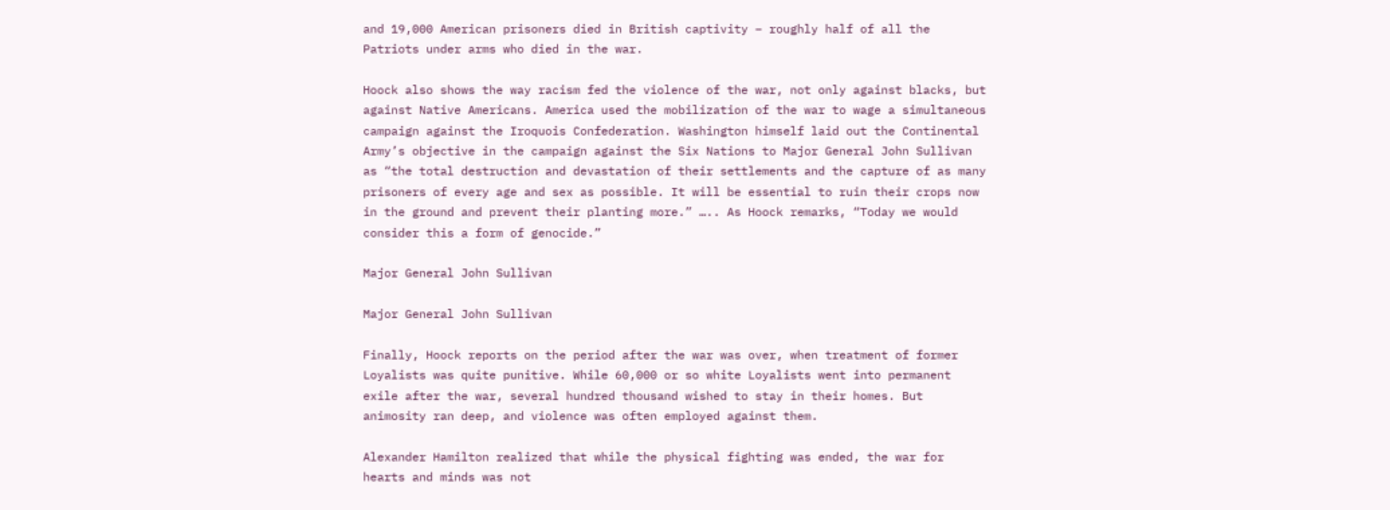and 19,000 American prisoners died in British captivity – roughly half of all the Patriots under arms who died in the war.

Hoock also shows the way racism fed the violence of the war, not only against blacks, but against Native Americans. America used the mobilization of the war to wage a simultaneous campaign against the Iroquois Confederation. Washington himself laid out the Continental Army’s objective in the campaign against the Six Nations to Major General John Sullivan as “the total destruction and devastation of their settlements and the capture of as many prisoners of every age and sex as possible. It will be essential to ruin their crops now in the ground and prevent their planting more.” ….. As Hoock remarks, “Today we would consider this a form of genocide.”

Major General John Sullivan

Major General John Sullivan

Finally, Hoock reports on the period after the war was over, when treatment of former Loyalists was quite punitive. While 60,000 or so white Loyalists went into permanent exile after the war, several hundred thousand wished to stay in their homes. But animosity ran deep, and violence was often employed against them.

Alexander Hamilton realized that while the physical fighting was ended, the war for hearts and minds was not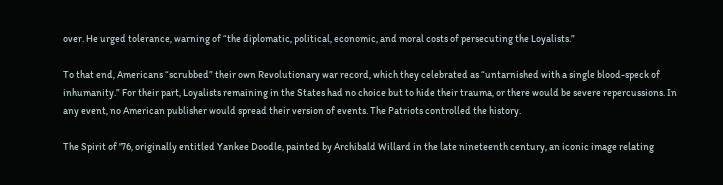over. He urged tolerance, warning of “the diplomatic, political, economic, and moral costs of persecuting the Loyalists.”

To that end, Americans “scrubbed” their own Revolutionary war record, which they celebrated as “untarnished with a single blood-speck of inhumanity.” For their part, Loyalists remaining in the States had no choice but to hide their trauma, or there would be severe repercussions. In any event, no American publisher would spread their version of events. The Patriots controlled the history.

The Spirit of '76, originally entitled Yankee Doodle, painted by Archibald Willard in the late nineteenth century, an iconic image relating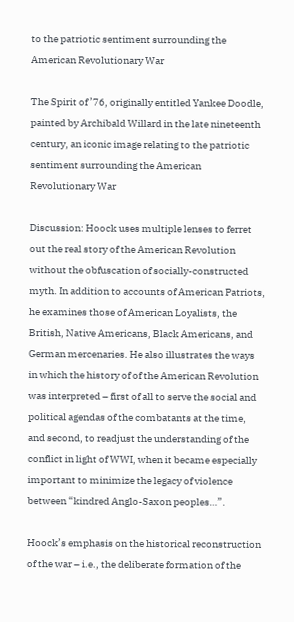to the patriotic sentiment surrounding the American Revolutionary War

The Spirit of ’76, originally entitled Yankee Doodle, painted by Archibald Willard in the late nineteenth century, an iconic image relating to the patriotic sentiment surrounding the American Revolutionary War

Discussion: Hoock uses multiple lenses to ferret out the real story of the American Revolution without the obfuscation of socially-constructed myth. In addition to accounts of American Patriots, he examines those of American Loyalists, the British, Native Americans, Black Americans, and German mercenaries. He also illustrates the ways in which the history of of the American Revolution was interpreted – first of all to serve the social and political agendas of the combatants at the time, and second, to readjust the understanding of the conflict in light of WWI, when it became especially important to minimize the legacy of violence between “kindred Anglo-Saxon peoples…”.

Hoock’s emphasis on the historical reconstruction of the war – i.e., the deliberate formation of the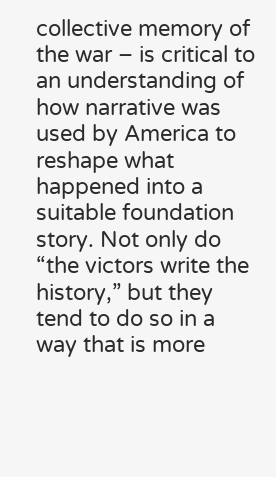collective memory of the war – is critical to an understanding of how narrative was used by America to reshape what happened into a suitable foundation story. Not only do “the victors write the history,” but they tend to do so in a way that is more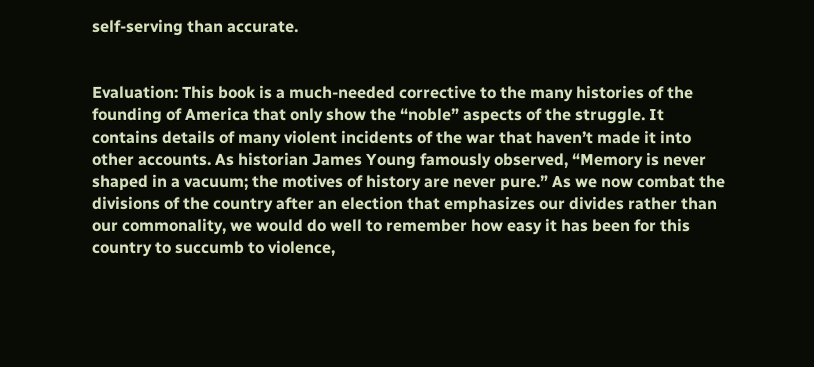self-serving than accurate.


Evaluation: This book is a much-needed corrective to the many histories of the founding of America that only show the “noble” aspects of the struggle. It contains details of many violent incidents of the war that haven’t made it into other accounts. As historian James Young famously observed, “Memory is never shaped in a vacuum; the motives of history are never pure.” As we now combat the divisions of the country after an election that emphasizes our divides rather than our commonality, we would do well to remember how easy it has been for this country to succumb to violence,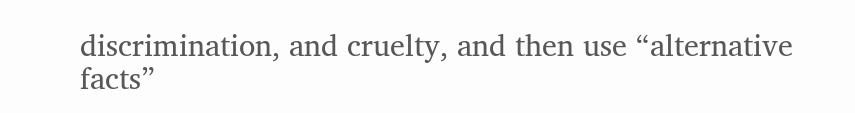discrimination, and cruelty, and then use “alternative facts”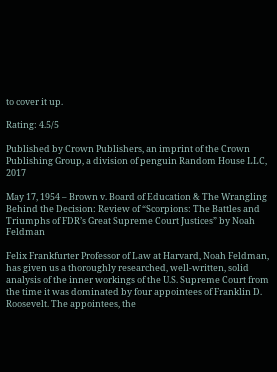to cover it up.

Rating: 4.5/5

Published by Crown Publishers, an imprint of the Crown Publishing Group, a division of penguin Random House LLC, 2017

May 17, 1954 – Brown v. Board of Education & The Wrangling Behind the Decision: Review of “Scorpions: The Battles and Triumphs of FDR’s Great Supreme Court Justices” by Noah Feldman

Felix Frankfurter Professor of Law at Harvard, Noah Feldman, has given us a thoroughly researched, well-written, solid analysis of the inner workings of the U.S. Supreme Court from the time it was dominated by four appointees of Franklin D. Roosevelt. The appointees, the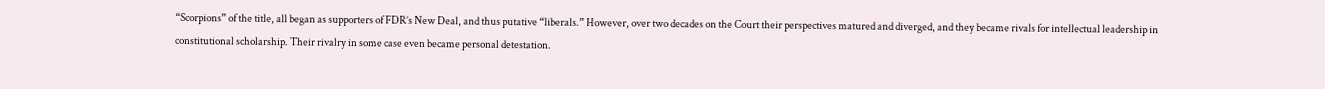“Scorpions” of the title, all began as supporters of FDR’s New Deal, and thus putative “liberals.” However, over two decades on the Court their perspectives matured and diverged, and they became rivals for intellectual leadership in constitutional scholarship. Their rivalry in some case even became personal detestation.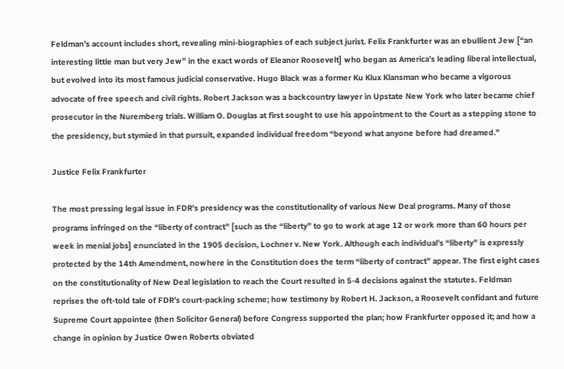Feldman’s account includes short, revealing mini-biographies of each subject jurist. Felix Frankfurter was an ebullient Jew [“an interesting little man but very Jew” in the exact words of Eleanor Roosevelt] who began as America’s leading liberal intellectual, but evolved into its most famous judicial conservative. Hugo Black was a former Ku Klux Klansman who became a vigorous advocate of free speech and civil rights. Robert Jackson was a backcountry lawyer in Upstate New York who later became chief prosecutor in the Nuremberg trials. William O. Douglas at first sought to use his appointment to the Court as a stepping stone to the presidency, but stymied in that pursuit, expanded individual freedom “beyond what anyone before had dreamed.”

Justice Felix Frankfurter

The most pressing legal issue in FDR’s presidency was the constitutionality of various New Deal programs. Many of those programs infringed on the “liberty of contract” [such as the “liberty” to go to work at age 12 or work more than 60 hours per week in menial jobs] enunciated in the 1905 decision, Lochner v. New York. Although each individual’s “liberty” is expressly protected by the 14th Amendment, nowhere in the Constitution does the term “liberty of contract” appear. The first eight cases on the constitutionality of New Deal legislation to reach the Court resulted in 5-4 decisions against the statutes. Feldman reprises the oft-told tale of FDR’s court-packing scheme; how testimony by Robert H. Jackson, a Roosevelt confidant and future Supreme Court appointee (then Solicitor General) before Congress supported the plan; how Frankfurter opposed it; and how a change in opinion by Justice Owen Roberts obviated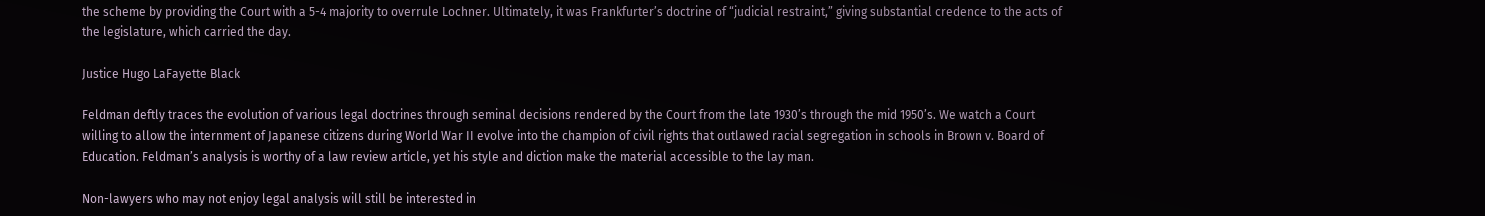the scheme by providing the Court with a 5-4 majority to overrule Lochner. Ultimately, it was Frankfurter’s doctrine of “judicial restraint,” giving substantial credence to the acts of the legislature, which carried the day.

Justice Hugo LaFayette Black

Feldman deftly traces the evolution of various legal doctrines through seminal decisions rendered by the Court from the late 1930’s through the mid 1950’s. We watch a Court willing to allow the internment of Japanese citizens during World War II evolve into the champion of civil rights that outlawed racial segregation in schools in Brown v. Board of Education. Feldman’s analysis is worthy of a law review article, yet his style and diction make the material accessible to the lay man.

Non-lawyers who may not enjoy legal analysis will still be interested in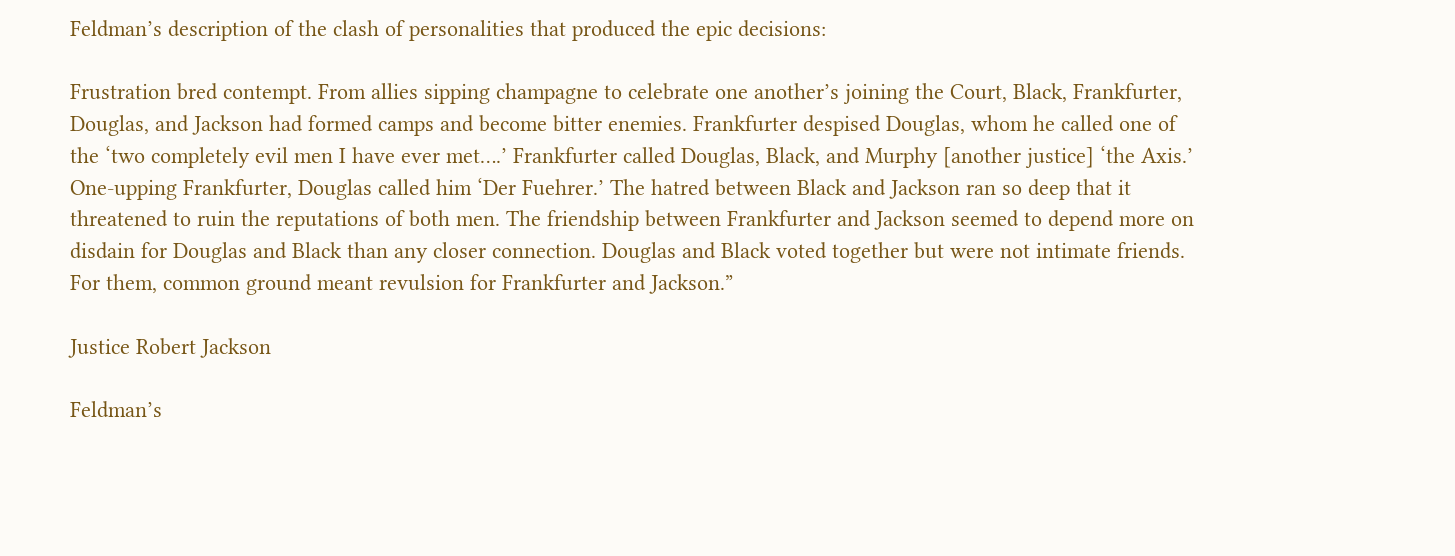Feldman’s description of the clash of personalities that produced the epic decisions:

Frustration bred contempt. From allies sipping champagne to celebrate one another’s joining the Court, Black, Frankfurter, Douglas, and Jackson had formed camps and become bitter enemies. Frankfurter despised Douglas, whom he called one of the ‘two completely evil men I have ever met….’ Frankfurter called Douglas, Black, and Murphy [another justice] ‘the Axis.’ One-upping Frankfurter, Douglas called him ‘Der Fuehrer.’ The hatred between Black and Jackson ran so deep that it threatened to ruin the reputations of both men. The friendship between Frankfurter and Jackson seemed to depend more on disdain for Douglas and Black than any closer connection. Douglas and Black voted together but were not intimate friends. For them, common ground meant revulsion for Frankfurter and Jackson.”

Justice Robert Jackson

Feldman’s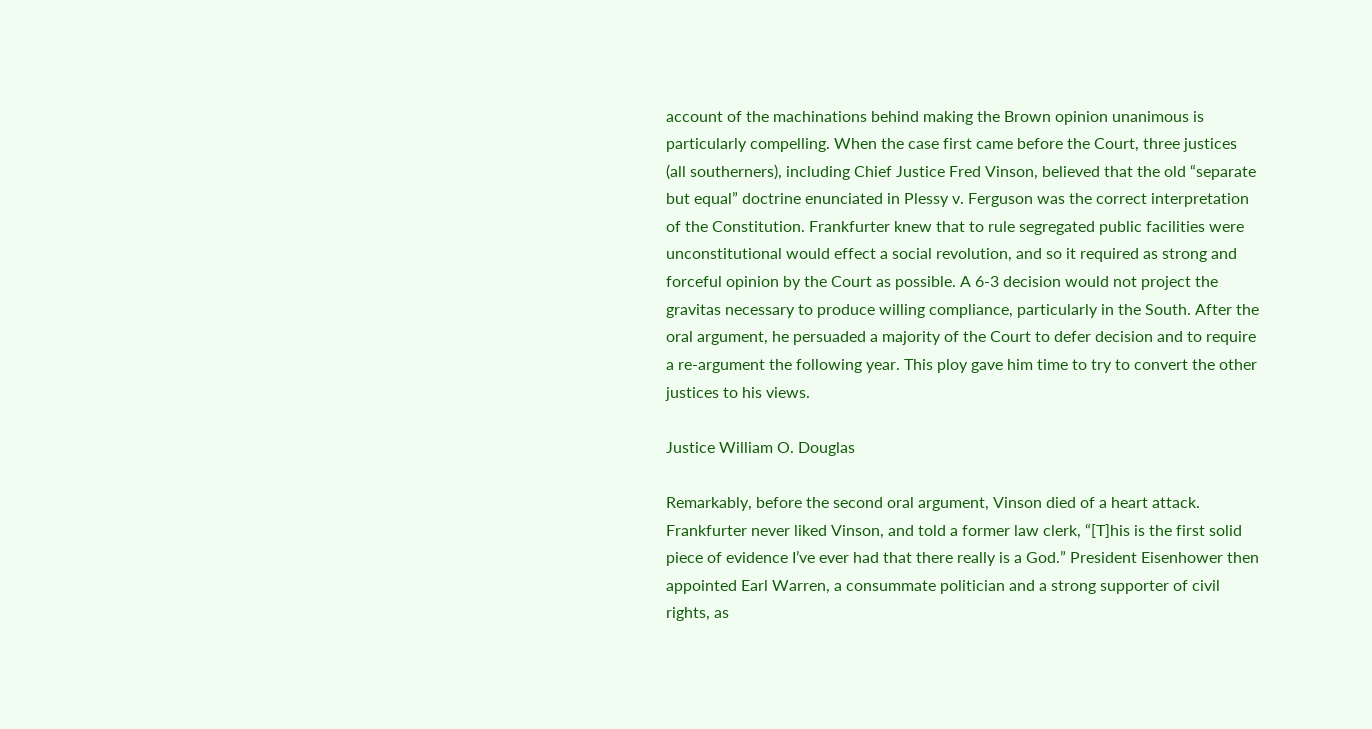account of the machinations behind making the Brown opinion unanimous is particularly compelling. When the case first came before the Court, three justices (all southerners), including Chief Justice Fred Vinson, believed that the old “separate but equal” doctrine enunciated in Plessy v. Ferguson was the correct interpretation of the Constitution. Frankfurter knew that to rule segregated public facilities were unconstitutional would effect a social revolution, and so it required as strong and forceful opinion by the Court as possible. A 6-3 decision would not project the gravitas necessary to produce willing compliance, particularly in the South. After the oral argument, he persuaded a majority of the Court to defer decision and to require a re-argument the following year. This ploy gave him time to try to convert the other justices to his views.

Justice William O. Douglas

Remarkably, before the second oral argument, Vinson died of a heart attack. Frankfurter never liked Vinson, and told a former law clerk, “[T]his is the first solid piece of evidence I’ve ever had that there really is a God.” President Eisenhower then appointed Earl Warren, a consummate politician and a strong supporter of civil rights, as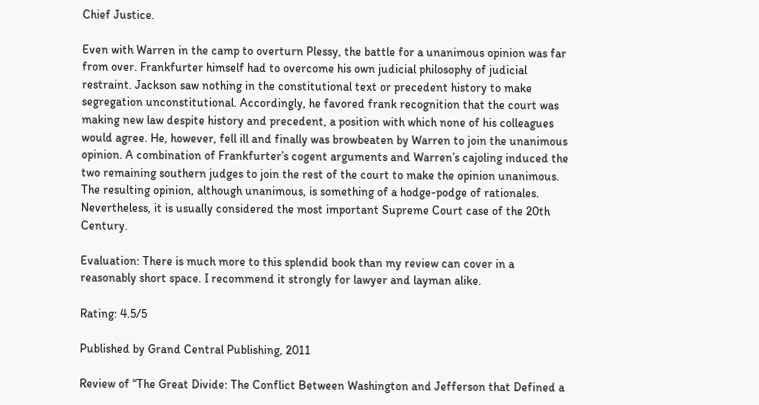Chief Justice.

Even with Warren in the camp to overturn Plessy, the battle for a unanimous opinion was far from over. Frankfurter himself had to overcome his own judicial philosophy of judicial restraint. Jackson saw nothing in the constitutional text or precedent history to make segregation unconstitutional. Accordingly, he favored frank recognition that the court was making new law despite history and precedent, a position with which none of his colleagues would agree. He, however, fell ill and finally was browbeaten by Warren to join the unanimous opinion. A combination of Frankfurter’s cogent arguments and Warren’s cajoling induced the two remaining southern judges to join the rest of the court to make the opinion unanimous. The resulting opinion, although unanimous, is something of a hodge-podge of rationales. Nevertheless, it is usually considered the most important Supreme Court case of the 20th Century.

Evaluation: There is much more to this splendid book than my review can cover in a reasonably short space. I recommend it strongly for lawyer and layman alike.

Rating: 4.5/5

Published by Grand Central Publishing, 2011

Review of “The Great Divide: The Conflict Between Washington and Jefferson that Defined a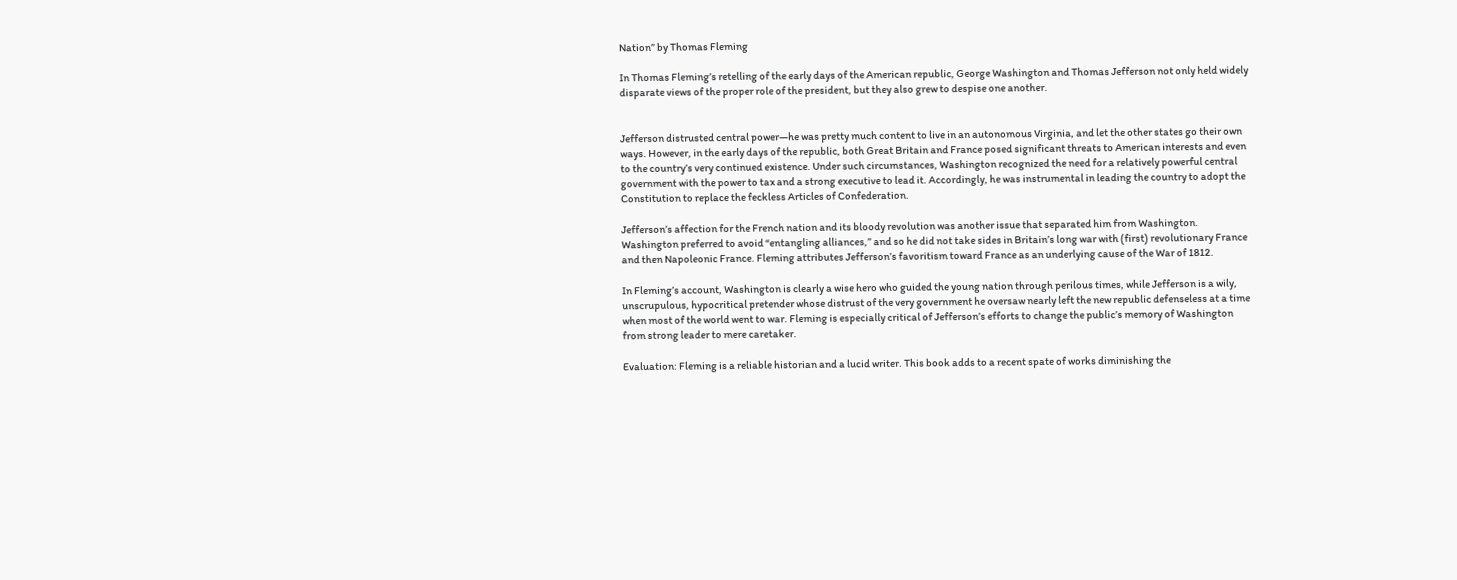Nation” by Thomas Fleming

In Thomas Fleming’s retelling of the early days of the American republic, George Washington and Thomas Jefferson not only held widely disparate views of the proper role of the president, but they also grew to despise one another.


Jefferson distrusted central power—he was pretty much content to live in an autonomous Virginia, and let the other states go their own ways. However, in the early days of the republic, both Great Britain and France posed significant threats to American interests and even to the country’s very continued existence. Under such circumstances, Washington recognized the need for a relatively powerful central government with the power to tax and a strong executive to lead it. Accordingly, he was instrumental in leading the country to adopt the Constitution to replace the feckless Articles of Confederation.

Jefferson’s affection for the French nation and its bloody revolution was another issue that separated him from Washington. Washington preferred to avoid “entangling alliances,” and so he did not take sides in Britain’s long war with (first) revolutionary France and then Napoleonic France. Fleming attributes Jefferson’s favoritism toward France as an underlying cause of the War of 1812.

In Fleming’s account, Washington is clearly a wise hero who guided the young nation through perilous times, while Jefferson is a wily, unscrupulous, hypocritical pretender whose distrust of the very government he oversaw nearly left the new republic defenseless at a time when most of the world went to war. Fleming is especially critical of Jefferson’s efforts to change the public’s memory of Washington from strong leader to mere caretaker.

Evaluation: Fleming is a reliable historian and a lucid writer. This book adds to a recent spate of works diminishing the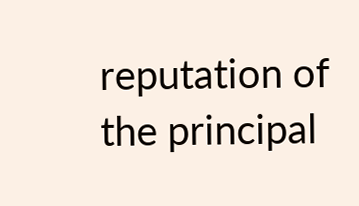reputation of the principal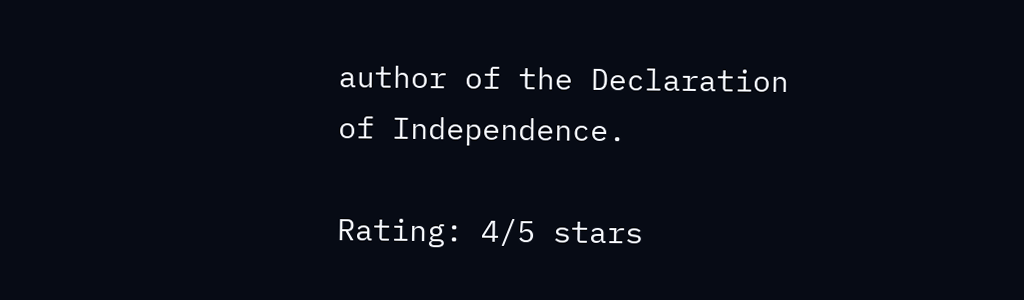author of the Declaration of Independence.

Rating: 4/5 stars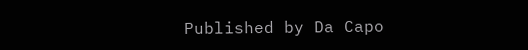Published by Da Capo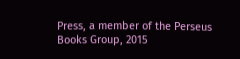Press, a member of the Perseus Books Group, 2015